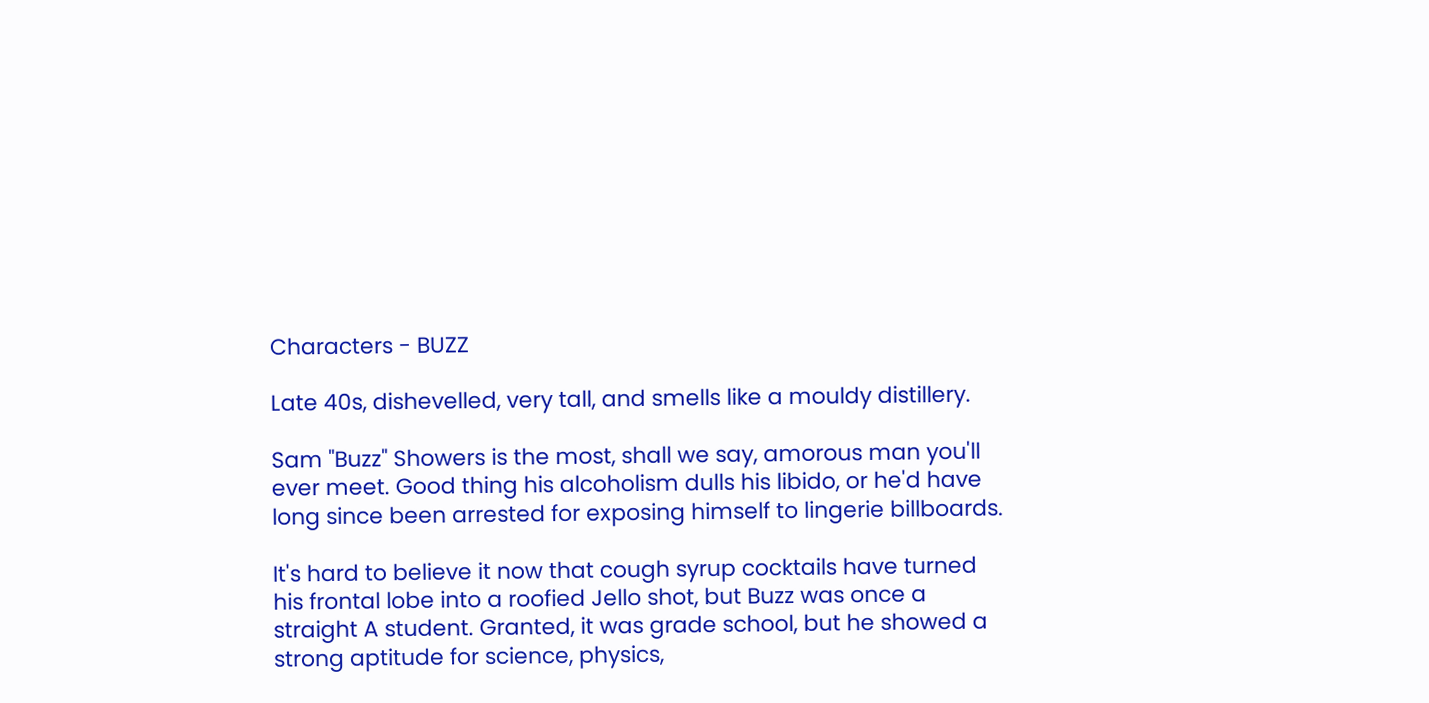Characters - BUZZ

Late 40s, dishevelled, very tall, and smells like a mouldy distillery.

Sam "Buzz" Showers is the most, shall we say, amorous man you'll ever meet. Good thing his alcoholism dulls his libido, or he'd have long since been arrested for exposing himself to lingerie billboards.

It's hard to believe it now that cough syrup cocktails have turned his frontal lobe into a roofied Jello shot, but Buzz was once a straight A student. Granted, it was grade school, but he showed a strong aptitude for science, physics,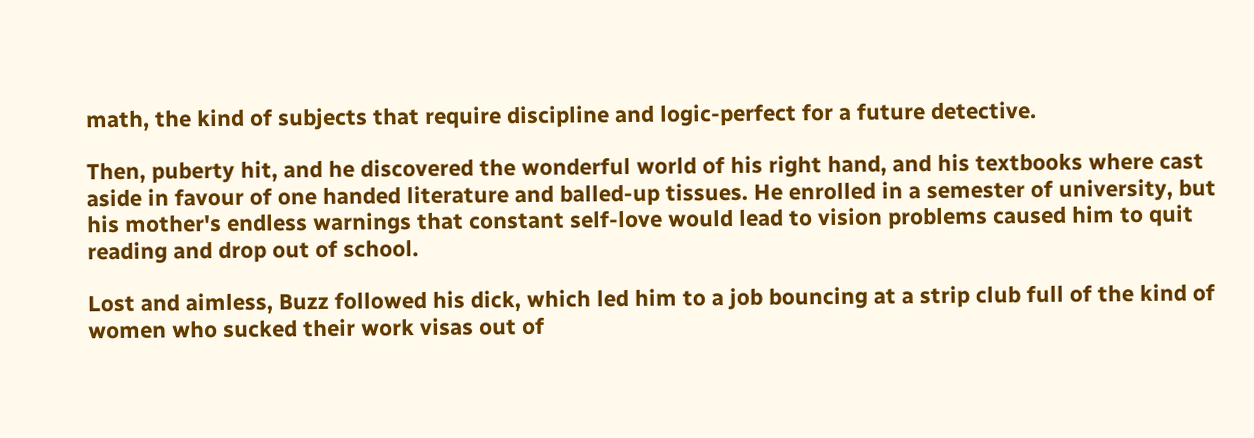math, the kind of subjects that require discipline and logic-perfect for a future detective.

Then, puberty hit, and he discovered the wonderful world of his right hand, and his textbooks where cast aside in favour of one handed literature and balled-up tissues. He enrolled in a semester of university, but his mother's endless warnings that constant self-love would lead to vision problems caused him to quit reading and drop out of school.

Lost and aimless, Buzz followed his dick, which led him to a job bouncing at a strip club full of the kind of women who sucked their work visas out of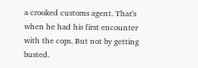a crooked customs agent. That's when he had his first encounter with the cops. But not by getting busted.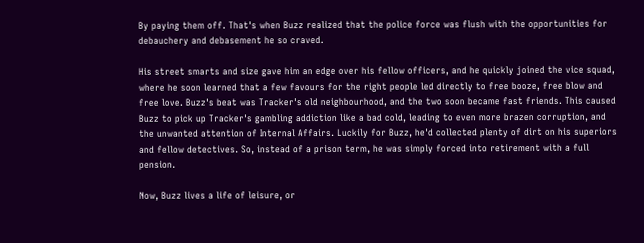By paying them off. That's when Buzz realized that the police force was flush with the opportunities for debauchery and debasement he so craved.

His street smarts and size gave him an edge over his fellow officers, and he quickly joined the vice squad, where he soon learned that a few favours for the right people led directly to free booze, free blow and free love. Buzz's beat was Tracker's old neighbourhood, and the two soon became fast friends. This caused Buzz to pick up Tracker's gambling addiction like a bad cold, leading to even more brazen corruption, and the unwanted attention of Internal Affairs. Luckily for Buzz, he'd collected plenty of dirt on his superiors and fellow detectives. So, instead of a prison term, he was simply forced into retirement with a full pension.

Now, Buzz lives a life of leisure, or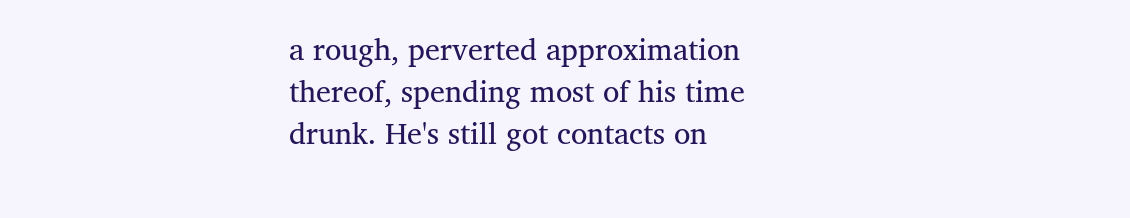a rough, perverted approximation thereof, spending most of his time drunk. He's still got contacts on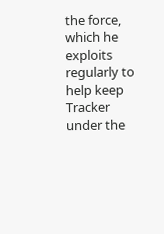the force, which he exploits regularly to help keep Tracker under the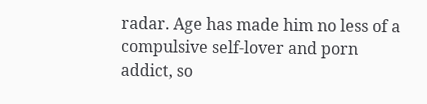radar. Age has made him no less of a compulsive self-lover and porn addict, so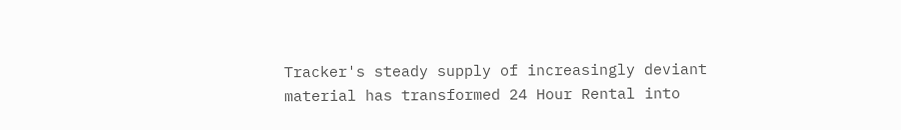Tracker's steady supply of increasingly deviant material has transformed 24 Hour Rental into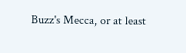Buzz's Mecca, or at least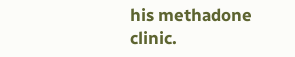his methadone clinic.